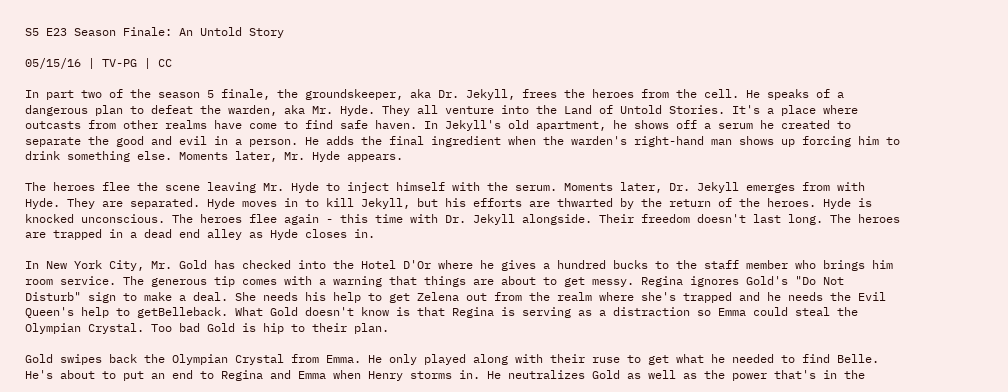S5 E23 Season Finale: An Untold Story

05/15/16 | TV-PG | CC

In part two of the season 5 finale, the groundskeeper, aka Dr. Jekyll, frees the heroes from the cell. He speaks of a dangerous plan to defeat the warden, aka Mr. Hyde. They all venture into the Land of Untold Stories. It's a place where outcasts from other realms have come to find safe haven. In Jekyll's old apartment, he shows off a serum he created to separate the good and evil in a person. He adds the final ingredient when the warden's right-hand man shows up forcing him to drink something else. Moments later, Mr. Hyde appears.

The heroes flee the scene leaving Mr. Hyde to inject himself with the serum. Moments later, Dr. Jekyll emerges from with Hyde. They are separated. Hyde moves in to kill Jekyll, but his efforts are thwarted by the return of the heroes. Hyde is knocked unconscious. The heroes flee again - this time with Dr. Jekyll alongside. Their freedom doesn't last long. The heroes are trapped in a dead end alley as Hyde closes in.

In New York City, Mr. Gold has checked into the Hotel D'Or where he gives a hundred bucks to the staff member who brings him room service. The generous tip comes with a warning that things are about to get messy. Regina ignores Gold's "Do Not Disturb" sign to make a deal. She needs his help to get Zelena out from the realm where she's trapped and he needs the Evil Queen's help to getBelleback. What Gold doesn't know is that Regina is serving as a distraction so Emma could steal the Olympian Crystal. Too bad Gold is hip to their plan.

Gold swipes back the Olympian Crystal from Emma. He only played along with their ruse to get what he needed to find Belle. He's about to put an end to Regina and Emma when Henry storms in. He neutralizes Gold as well as the power that's in the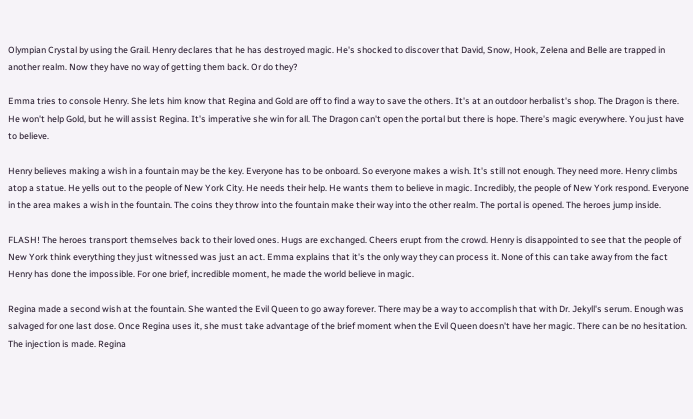Olympian Crystal by using the Grail. Henry declares that he has destroyed magic. He's shocked to discover that David, Snow, Hook, Zelena and Belle are trapped in another realm. Now they have no way of getting them back. Or do they?

Emma tries to console Henry. She lets him know that Regina and Gold are off to find a way to save the others. It's at an outdoor herbalist's shop. The Dragon is there. He won't help Gold, but he will assist Regina. It's imperative she win for all. The Dragon can't open the portal but there is hope. There's magic everywhere. You just have to believe.

Henry believes making a wish in a fountain may be the key. Everyone has to be onboard. So everyone makes a wish. It's still not enough. They need more. Henry climbs atop a statue. He yells out to the people of New York City. He needs their help. He wants them to believe in magic. Incredibly, the people of New York respond. Everyone in the area makes a wish in the fountain. The coins they throw into the fountain make their way into the other realm. The portal is opened. The heroes jump inside.

FLASH! The heroes transport themselves back to their loved ones. Hugs are exchanged. Cheers erupt from the crowd. Henry is disappointed to see that the people of New York think everything they just witnessed was just an act. Emma explains that it's the only way they can process it. None of this can take away from the fact Henry has done the impossible. For one brief, incredible moment, he made the world believe in magic.

Regina made a second wish at the fountain. She wanted the Evil Queen to go away forever. There may be a way to accomplish that with Dr. Jekyll's serum. Enough was salvaged for one last dose. Once Regina uses it, she must take advantage of the brief moment when the Evil Queen doesn't have her magic. There can be no hesitation. The injection is made. Regina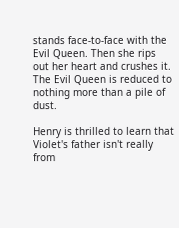stands face-to-face with the Evil Queen. Then she rips out her heart and crushes it. The Evil Queen is reduced to nothing more than a pile of dust.

Henry is thrilled to learn that Violet's father isn't really from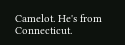Camelot. He's from Connecticut.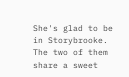She's glad to be in Storybrooke. The two of them share a sweet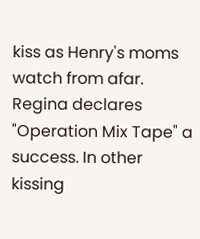kiss as Henry's moms watch from afar. Regina declares "Operation Mix Tape" a success. In other kissing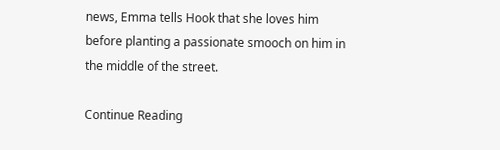news, Emma tells Hook that she loves him before planting a passionate smooch on him in the middle of the street.

Continue Reading